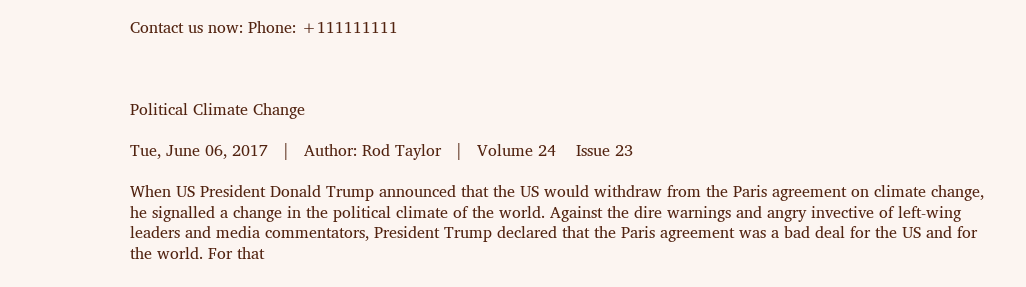Contact us now: Phone: +111111111



Political Climate Change

Tue, June 06, 2017   |   Author: Rod Taylor   |   Volume 24    Issue 23

When US President Donald Trump announced that the US would withdraw from the Paris agreement on climate change, he signalled a change in the political climate of the world. Against the dire warnings and angry invective of left-wing leaders and media commentators, President Trump declared that the Paris agreement was a bad deal for the US and for the world. For that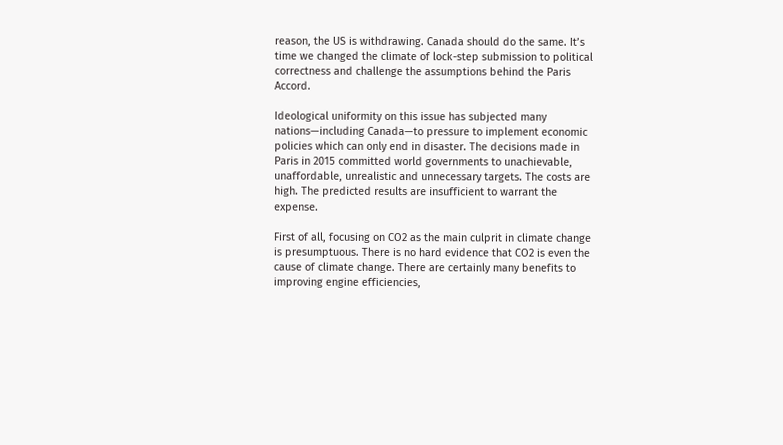reason, the US is withdrawing. Canada should do the same. It’s time we changed the climate of lock-step submission to political correctness and challenge the assumptions behind the Paris Accord.

Ideological uniformity on this issue has subjected many nations—including Canada—to pressure to implement economic policies which can only end in disaster. The decisions made in Paris in 2015 committed world governments to unachievable, unaffordable, unrealistic and unnecessary targets. The costs are high. The predicted results are insufficient to warrant the expense.

First of all, focusing on CO2 as the main culprit in climate change is presumptuous. There is no hard evidence that CO2 is even the cause of climate change. There are certainly many benefits to improving engine efficiencies,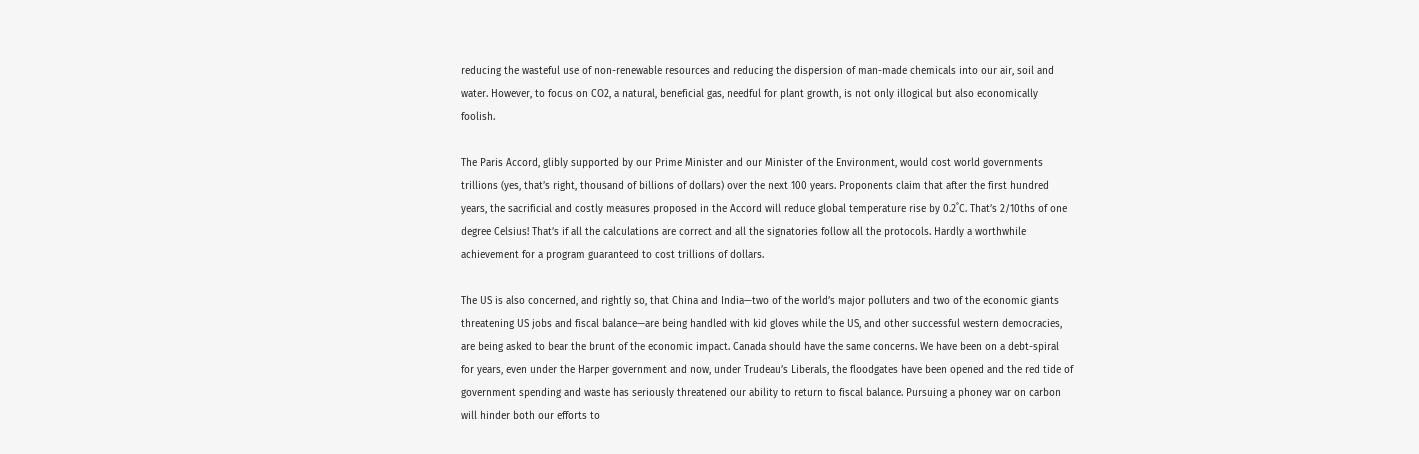reducing the wasteful use of non-renewable resources and reducing the dispersion of man-made chemicals into our air, soil and water. However, to focus on CO2, a natural, beneficial gas, needful for plant growth, is not only illogical but also economically foolish.

The Paris Accord, glibly supported by our Prime Minister and our Minister of the Environment, would cost world governments trillions (yes, that’s right, thousand of billions of dollars) over the next 100 years. Proponents claim that after the first hundred years, the sacrificial and costly measures proposed in the Accord will reduce global temperature rise by 0.2˚C. That’s 2/10ths of one degree Celsius! That’s if all the calculations are correct and all the signatories follow all the protocols. Hardly a worthwhile achievement for a program guaranteed to cost trillions of dollars.

The US is also concerned, and rightly so, that China and India—two of the world’s major polluters and two of the economic giants threatening US jobs and fiscal balance—are being handled with kid gloves while the US, and other successful western democracies, are being asked to bear the brunt of the economic impact. Canada should have the same concerns. We have been on a debt-spiral for years, even under the Harper government and now, under Trudeau’s Liberals, the floodgates have been opened and the red tide of government spending and waste has seriously threatened our ability to return to fiscal balance. Pursuing a phoney war on carbon will hinder both our efforts to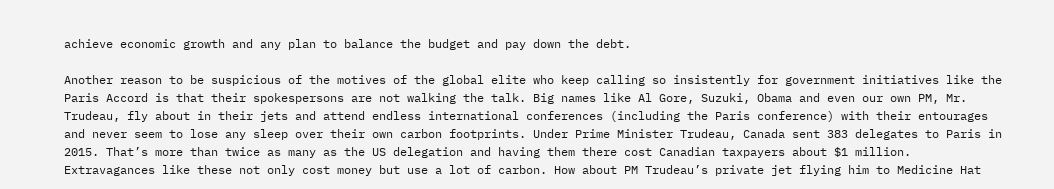achieve economic growth and any plan to balance the budget and pay down the debt.

Another reason to be suspicious of the motives of the global elite who keep calling so insistently for government initiatives like the Paris Accord is that their spokespersons are not walking the talk. Big names like Al Gore, Suzuki, Obama and even our own PM, Mr. Trudeau, fly about in their jets and attend endless international conferences (including the Paris conference) with their entourages and never seem to lose any sleep over their own carbon footprints. Under Prime Minister Trudeau, Canada sent 383 delegates to Paris in 2015. That’s more than twice as many as the US delegation and having them there cost Canadian taxpayers about $1 million. Extravagances like these not only cost money but use a lot of carbon. How about PM Trudeau’s private jet flying him to Medicine Hat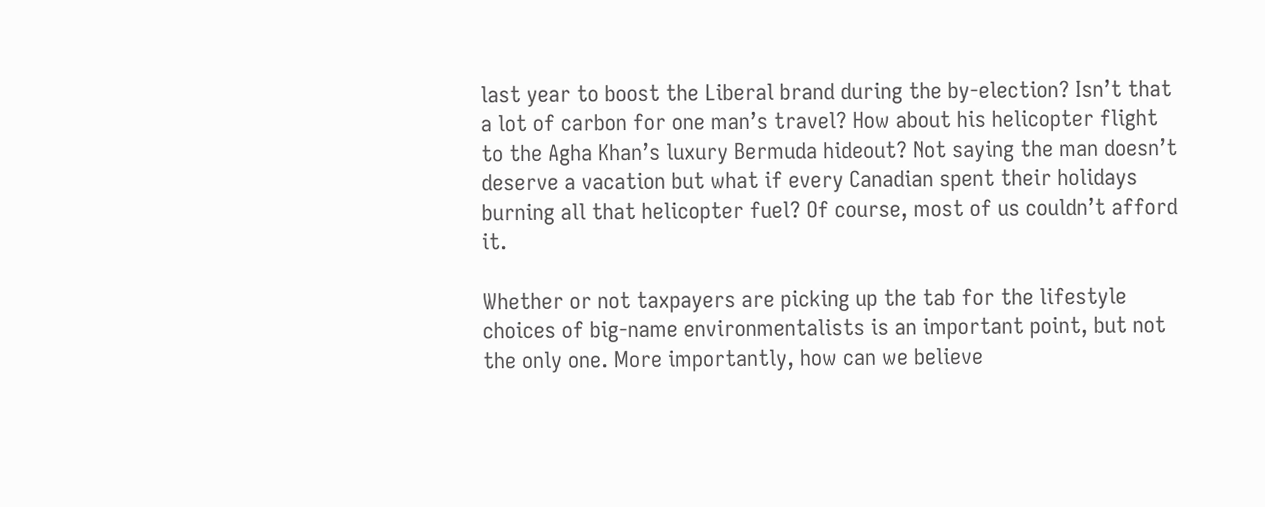last year to boost the Liberal brand during the by-election? Isn’t that a lot of carbon for one man’s travel? How about his helicopter flight to the Agha Khan’s luxury Bermuda hideout? Not saying the man doesn’t deserve a vacation but what if every Canadian spent their holidays burning all that helicopter fuel? Of course, most of us couldn’t afford it.

Whether or not taxpayers are picking up the tab for the lifestyle choices of big-name environmentalists is an important point, but not the only one. More importantly, how can we believe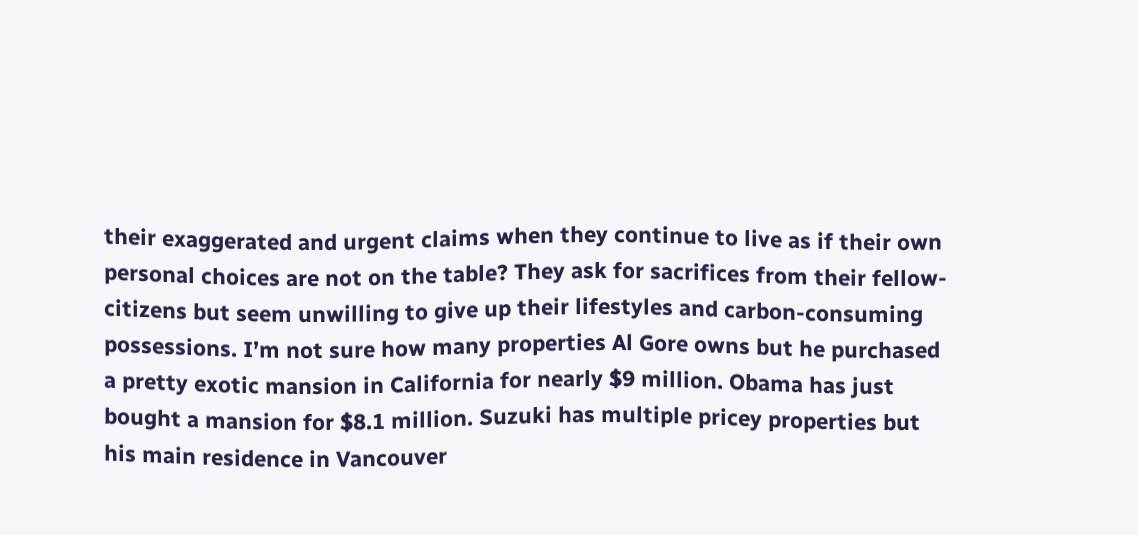their exaggerated and urgent claims when they continue to live as if their own personal choices are not on the table? They ask for sacrifices from their fellow-citizens but seem unwilling to give up their lifestyles and carbon-consuming possessions. I’m not sure how many properties Al Gore owns but he purchased a pretty exotic mansion in California for nearly $9 million. Obama has just bought a mansion for $8.1 million. Suzuki has multiple pricey properties but his main residence in Vancouver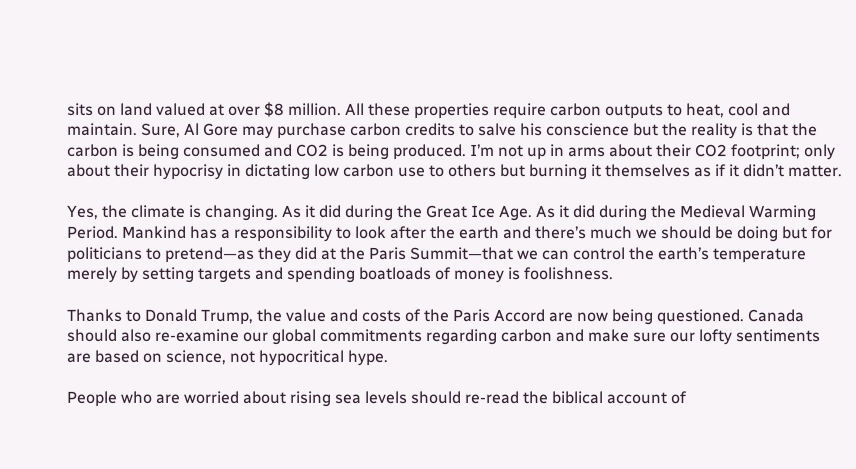sits on land valued at over $8 million. All these properties require carbon outputs to heat, cool and maintain. Sure, Al Gore may purchase carbon credits to salve his conscience but the reality is that the carbon is being consumed and CO2 is being produced. I’m not up in arms about their CO2 footprint; only about their hypocrisy in dictating low carbon use to others but burning it themselves as if it didn’t matter.

Yes, the climate is changing. As it did during the Great Ice Age. As it did during the Medieval Warming Period. Mankind has a responsibility to look after the earth and there’s much we should be doing but for politicians to pretend—as they did at the Paris Summit—that we can control the earth’s temperature merely by setting targets and spending boatloads of money is foolishness.

Thanks to Donald Trump, the value and costs of the Paris Accord are now being questioned. Canada should also re-examine our global commitments regarding carbon and make sure our lofty sentiments are based on science, not hypocritical hype.

People who are worried about rising sea levels should re-read the biblical account of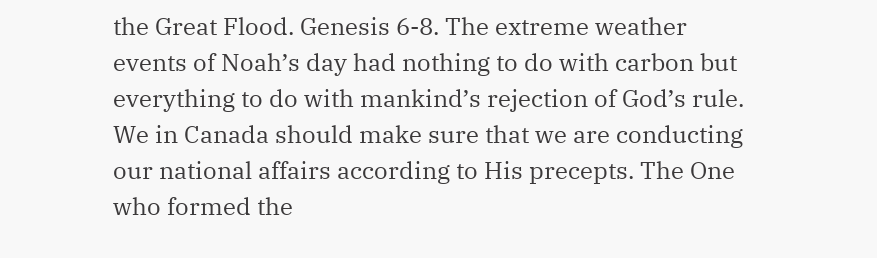the Great Flood. Genesis 6-8. The extreme weather events of Noah’s day had nothing to do with carbon but everything to do with mankind’s rejection of God’s rule. We in Canada should make sure that we are conducting our national affairs according to His precepts. The One who formed the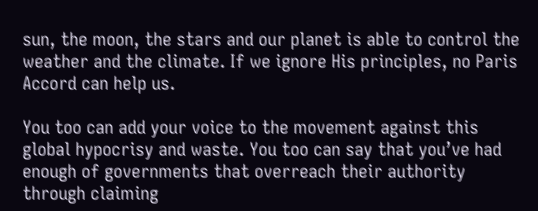sun, the moon, the stars and our planet is able to control the weather and the climate. If we ignore His principles, no Paris Accord can help us.

You too can add your voice to the movement against this global hypocrisy and waste. You too can say that you’ve had enough of governments that overreach their authority through claiming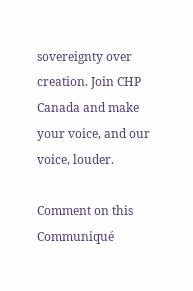sovereignty over creation. Join CHP Canada and make your voice, and our voice, louder.

Comment on this Communiqué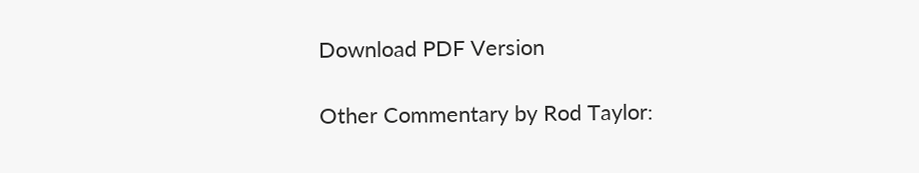Download PDF Version

Other Commentary by Rod Taylor: